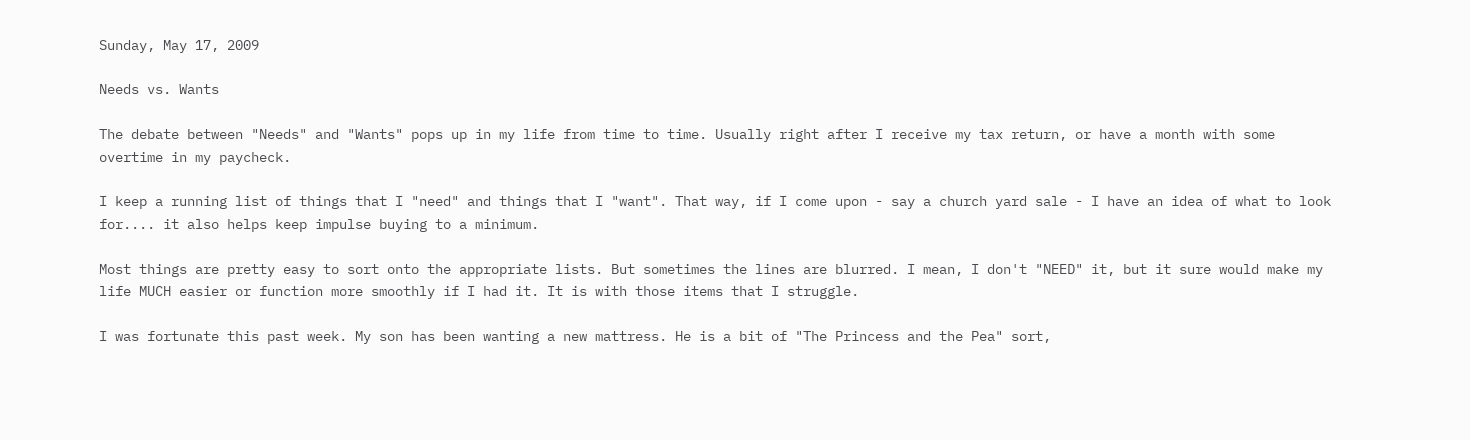Sunday, May 17, 2009

Needs vs. Wants

The debate between "Needs" and "Wants" pops up in my life from time to time. Usually right after I receive my tax return, or have a month with some overtime in my paycheck.

I keep a running list of things that I "need" and things that I "want". That way, if I come upon - say a church yard sale - I have an idea of what to look for.... it also helps keep impulse buying to a minimum.

Most things are pretty easy to sort onto the appropriate lists. But sometimes the lines are blurred. I mean, I don't "NEED" it, but it sure would make my life MUCH easier or function more smoothly if I had it. It is with those items that I struggle.

I was fortunate this past week. My son has been wanting a new mattress. He is a bit of "The Princess and the Pea" sort,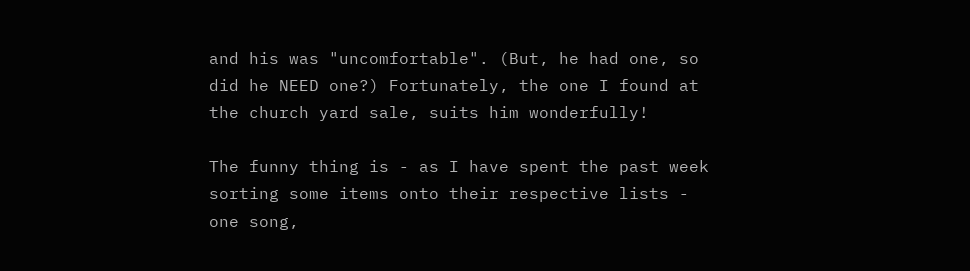and his was "uncomfortable". (But, he had one, so did he NEED one?) Fortunately, the one I found at the church yard sale, suits him wonderfully!

The funny thing is - as I have spent the past week sorting some items onto their respective lists - one song,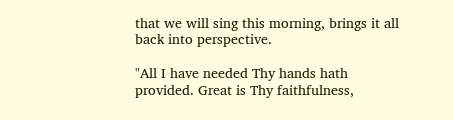that we will sing this morning, brings it all back into perspective.

"All I have needed Thy hands hath provided. Great is Thy faithfulness,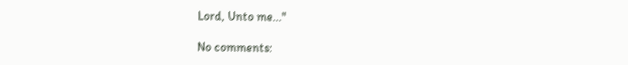Lord, Unto me..."

No comments: